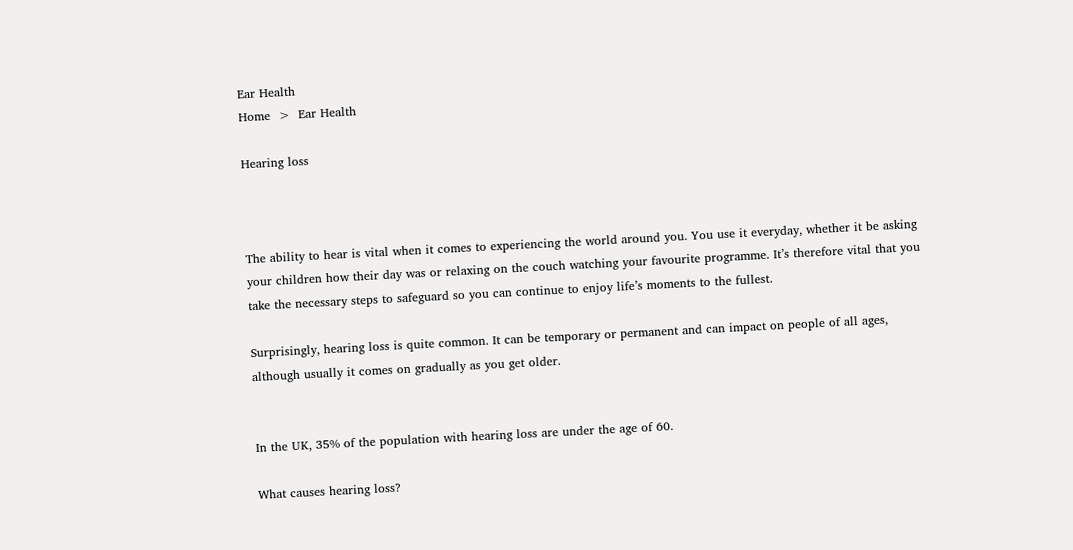Ear Health
Home  >  Ear Health

Hearing loss



The ability to hear is vital when it comes to experiencing the world around you. You use it everyday, whether it be asking your children how their day was or relaxing on the couch watching your favourite programme. It’s therefore vital that you take the necessary steps to safeguard so you can continue to enjoy life’s moments to the fullest.

Surprisingly, hearing loss is quite common. It can be temporary or permanent and can impact on people of all ages, although usually it comes on gradually as you get older.


In the UK, 35% of the population with hearing loss are under the age of 60.

What causes hearing loss?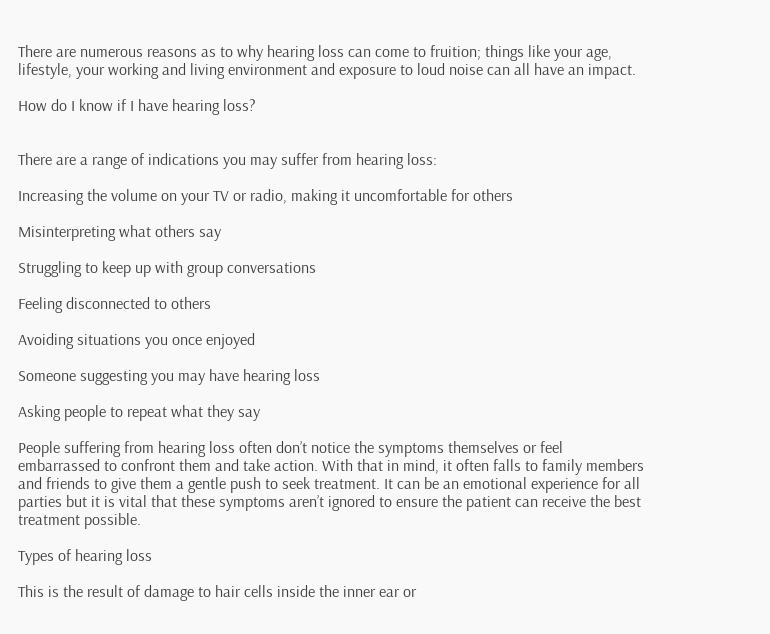There are numerous reasons as to why hearing loss can come to fruition; things like your age, lifestyle, your working and living environment and exposure to loud noise can all have an impact.

How do I know if I have hearing loss?


There are a range of indications you may suffer from hearing loss:

Increasing the volume on your TV or radio, making it uncomfortable for others

Misinterpreting what others say

Struggling to keep up with group conversations

Feeling disconnected to others

Avoiding situations you once enjoyed

Someone suggesting you may have hearing loss

Asking people to repeat what they say

People suffering from hearing loss often don’t notice the symptoms themselves or feel embarrassed to confront them and take action. With that in mind, it often falls to family members and friends to give them a gentle push to seek treatment. It can be an emotional experience for all parties but it is vital that these symptoms aren’t ignored to ensure the patient can receive the best treatment possible.

Types of hearing loss

This is the result of damage to hair cells inside the inner ear or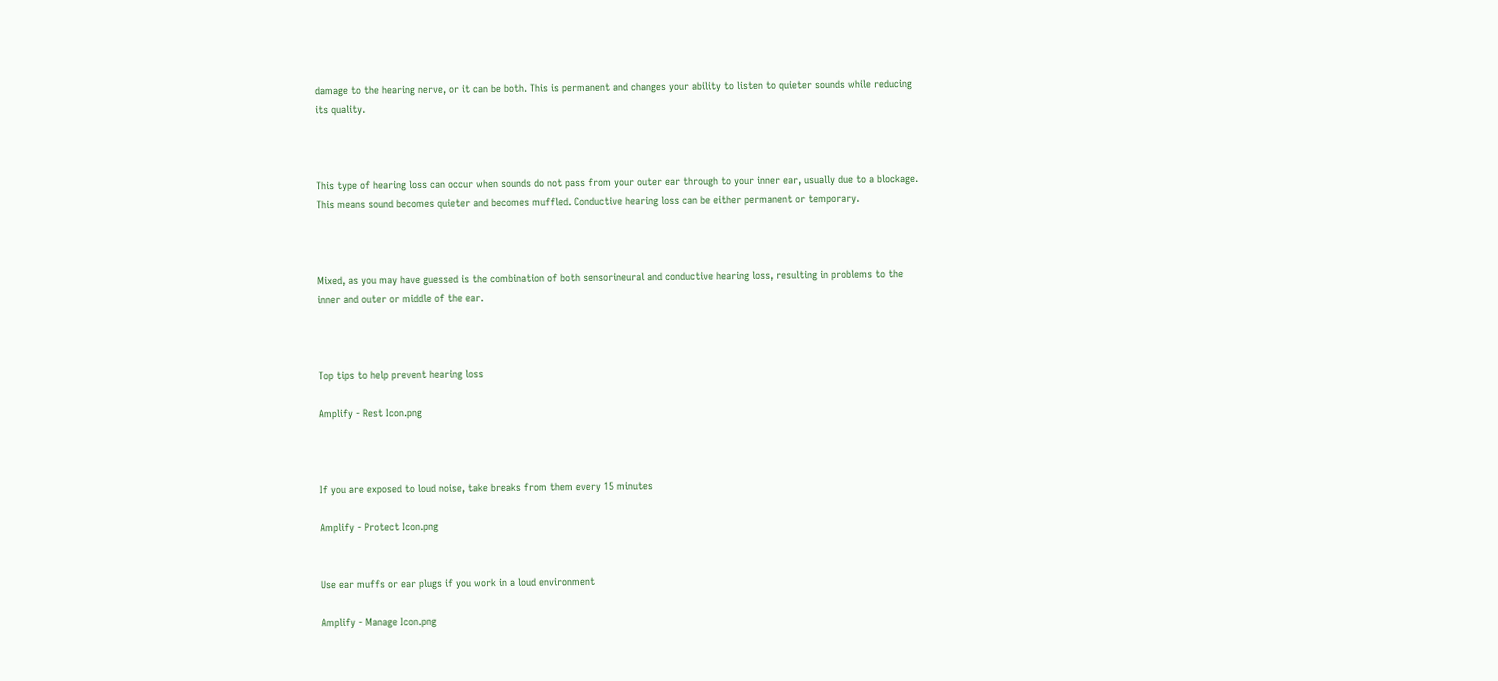damage to the hearing nerve, or it can be both. This is permanent and changes your ability to listen to quieter sounds while reducing its quality.



This type of hearing loss can occur when sounds do not pass from your outer ear through to your inner ear, usually due to a blockage. This means sound becomes quieter and becomes muffled. Conductive hearing loss can be either permanent or temporary.



Mixed, as you may have guessed is the combination of both sensorineural and conductive hearing loss, resulting in problems to the inner and outer or middle of the ear.



Top tips to help prevent hearing loss

Amplify - Rest Icon.png



If you are exposed to loud noise, take breaks from them every 15 minutes

Amplify - Protect Icon.png


Use ear muffs or ear plugs if you work in a loud environment

Amplify - Manage Icon.png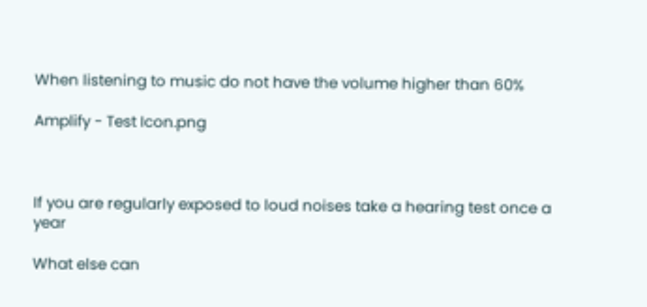When listening to music do not have the volume higher than 60%

Amplify - Test Icon.png



If you are regularly exposed to loud noises take a hearing test once a year

What else can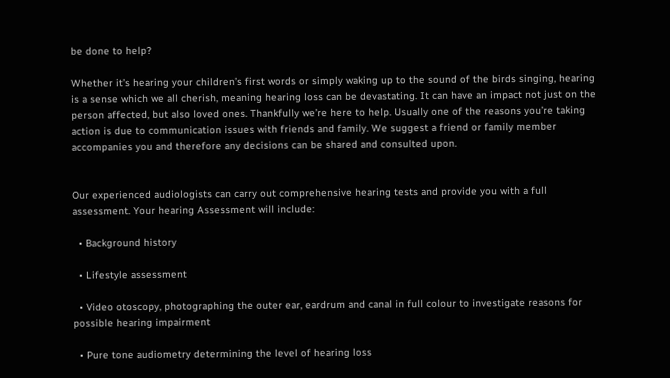be done to help?

Whether it’s hearing your children’s first words or simply waking up to the sound of the birds singing, hearing is a sense which we all cherish, meaning hearing loss can be devastating. It can have an impact not just on the person affected, but also loved ones. Thankfully we’re here to help. Usually one of the reasons you’re taking action is due to communication issues with friends and family. We suggest a friend or family member accompanies you and therefore any decisions can be shared and consulted upon.


Our experienced audiologists can carry out comprehensive hearing tests and provide you with a full assessment. Your hearing Assessment will include:

  • Background history

  • Lifestyle assessment

  • Video otoscopy, photographing the outer ear, eardrum and canal in full colour to investigate reasons for possible hearing impairment

  • Pure tone audiometry determining the level of hearing loss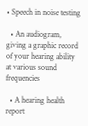• Speech in noise testing

  • An audiogram, giving a graphic record of your hearing ability at various sound frequencies

  • A hearing health report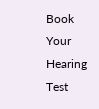Book Your Hearing Test